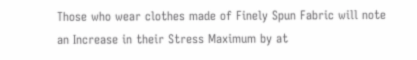Those who wear clothes made of Finely Spun Fabric will note an Increase in their Stress Maximum by at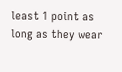least 1 point as long as they wear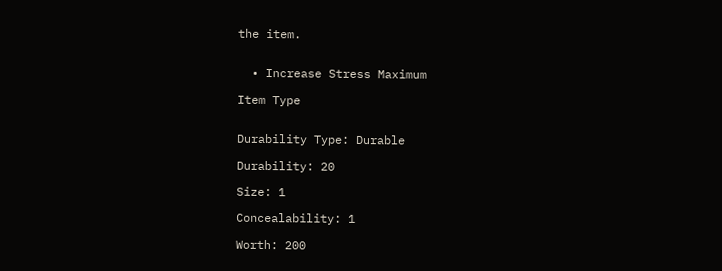the item.


  • Increase Stress Maximum

Item Type


Durability Type: Durable

Durability: 20

Size: 1

Concealability: 1

Worth: 200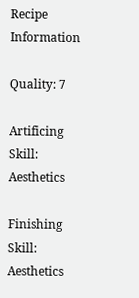Recipe Information

Quality: 7

Artificing Skill: Aesthetics

Finishing Skill: Aesthetics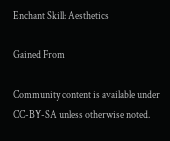Enchant Skill: Aesthetics

Gained From

Community content is available under CC-BY-SA unless otherwise noted.